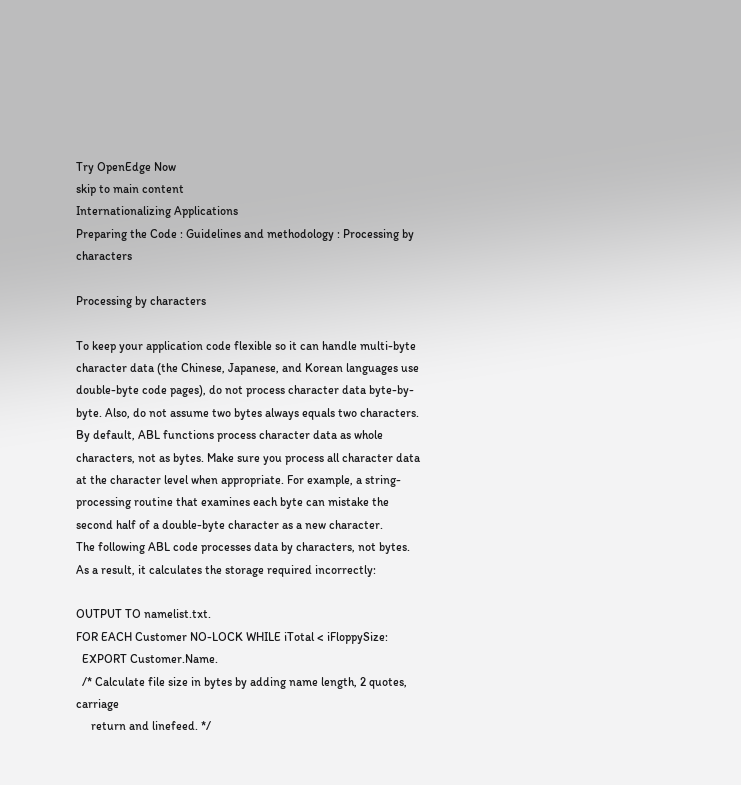Try OpenEdge Now
skip to main content
Internationalizing Applications
Preparing the Code : Guidelines and methodology : Processing by characters

Processing by characters

To keep your application code flexible so it can handle multi-byte character data (the Chinese, Japanese, and Korean languages use double-byte code pages), do not process character data byte-by-byte. Also, do not assume two bytes always equals two characters. By default, ABL functions process character data as whole characters, not as bytes. Make sure you process all character data at the character level when appropriate. For example, a string-processing routine that examines each byte can mistake the second half of a double-byte character as a new character.
The following ABL code processes data by characters, not bytes. As a result, it calculates the storage required incorrectly:

OUTPUT TO namelist.txt.
FOR EACH Customer NO-LOCK WHILE iTotal < iFloppySize:
  EXPORT Customer.Name.
  /* Calculate file size in bytes by adding name length, 2 quotes, carriage
     return and linefeed. */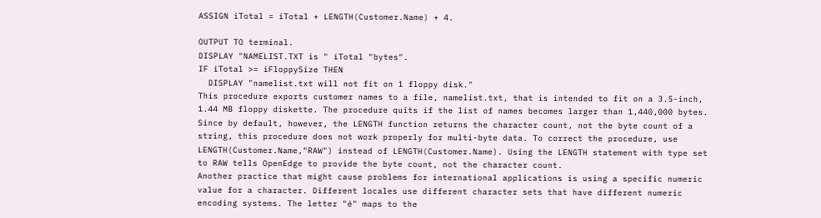ASSIGN iTotal = iTotal + LENGTH(Customer.Name) + 4.

OUTPUT TO terminal.
DISPLAY "NAMELIST.TXT is " iTotal "bytes".
IF iTotal >= iFloppySize THEN
  DISPLAY "namelist.txt will not fit on 1 floppy disk."
This procedure exports customer names to a file, namelist.txt, that is intended to fit on a 3.5-inch, 1.44 MB floppy diskette. The procedure quits if the list of names becomes larger than 1,440,000 bytes. Since by default, however, the LENGTH function returns the character count, not the byte count of a string, this procedure does not work properly for multi-byte data. To correct the procedure, use LENGTH(Customer.Name,"RAW") instead of LENGTH(Customer.Name). Using the LENGTH statement with type set to RAW tells OpenEdge to provide the byte count, not the character count.
Another practice that might cause problems for international applications is using a specific numeric value for a character. Different locales use different character sets that have different numeric encoding systems. The letter "é" maps to the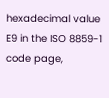hexadecimal value E9 in the ISO 8859-1 code page,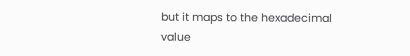but it maps to the hexadecimal value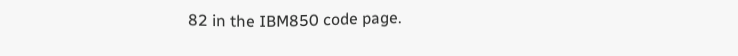82 in the IBM850 code page.